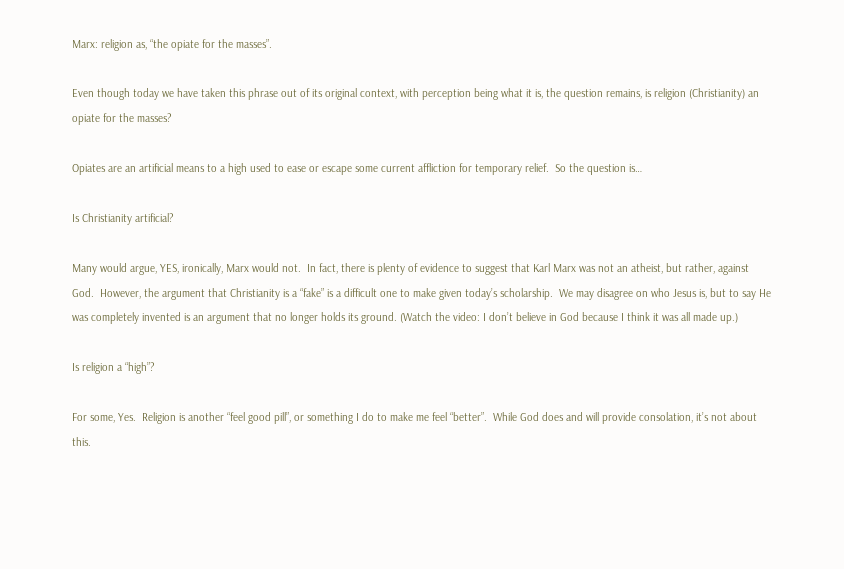Marx: religion as, “the opiate for the masses”.

Even though today we have taken this phrase out of its original context, with perception being what it is, the question remains, is religion (Christianity) an opiate for the masses?

Opiates are an artificial means to a high used to ease or escape some current affliction for temporary relief.  So the question is…

Is Christianity artificial?

Many would argue, YES, ironically, Marx would not.  In fact, there is plenty of evidence to suggest that Karl Marx was not an atheist, but rather, against God.  However, the argument that Christianity is a “fake” is a difficult one to make given today’s scholarship.  We may disagree on who Jesus is, but to say He was completely invented is an argument that no longer holds its ground. (Watch the video: I don’t believe in God because I think it was all made up.)

Is religion a “high”?

For some, Yes.  Religion is another “feel good pill”, or something I do to make me feel “better”.  While God does and will provide consolation, it’s not about this.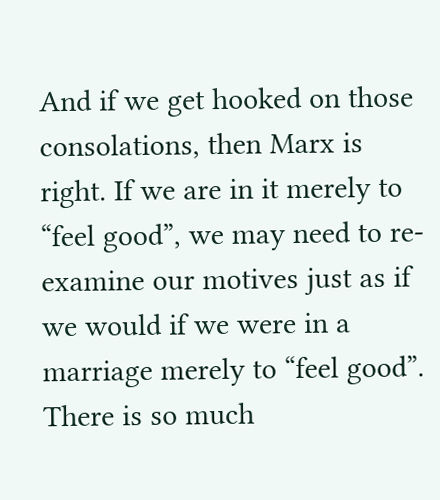And if we get hooked on those consolations, then Marx is right. If we are in it merely to “feel good”, we may need to re-examine our motives just as if we would if we were in a marriage merely to “feel good”.  There is so much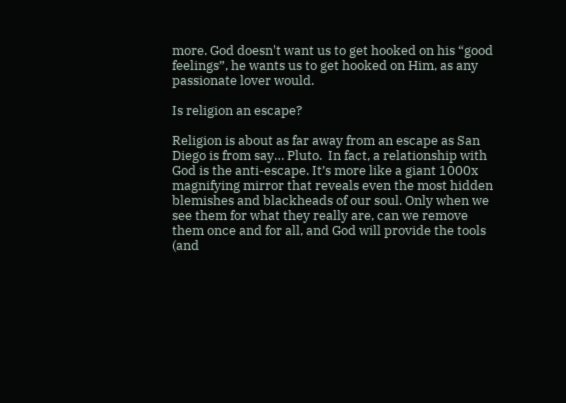more. God doesn't want us to get hooked on his “good feelings”, he wants us to get hooked on Him, as any passionate lover would.

Is religion an escape?

Religion is about as far away from an escape as San Diego is from say… Pluto.  In fact, a relationship with God is the anti-escape. It’s more like a giant 1000x magnifying mirror that reveals even the most hidden blemishes and blackheads of our soul. Only when we see them for what they really are, can we remove them once and for all, and God will provide the tools (and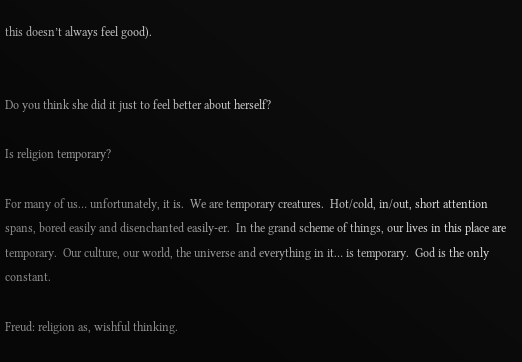this doesn’t always feel good).


Do you think she did it just to feel better about herself?

Is religion temporary?

For many of us… unfortunately, it is.  We are temporary creatures.  Hot/cold, in/out, short attention spans, bored easily and disenchanted easily-er.  In the grand scheme of things, our lives in this place are temporary.  Our culture, our world, the universe and everything in it… is temporary.  God is the only constant.

Freud: religion as, wishful thinking.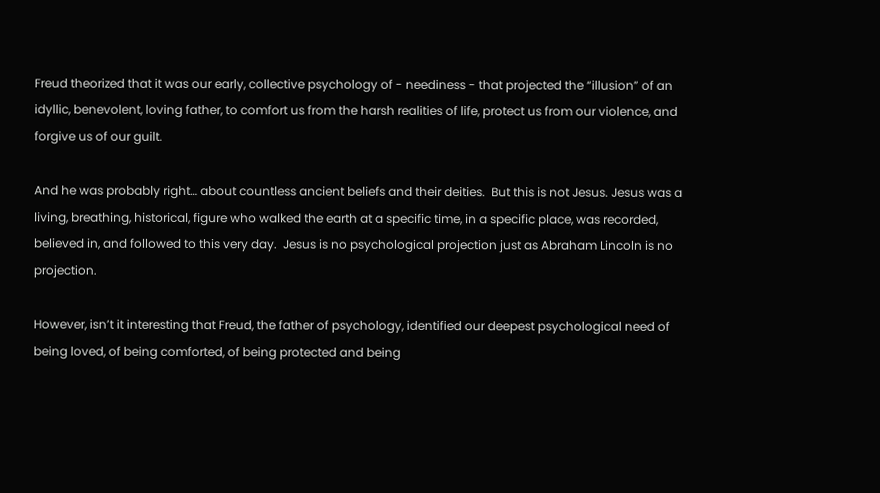Freud theorized that it was our early, collective psychology of - neediness - that projected the “illusion” of an idyllic, benevolent, loving father, to comfort us from the harsh realities of life, protect us from our violence, and forgive us of our guilt.

And he was probably right… about countless ancient beliefs and their deities.  But this is not Jesus. Jesus was a living, breathing, historical, figure who walked the earth at a specific time, in a specific place, was recorded, believed in, and followed to this very day.  Jesus is no psychological projection just as Abraham Lincoln is no projection.

However, isn’t it interesting that Freud, the father of psychology, identified our deepest psychological need of being loved, of being comforted, of being protected and being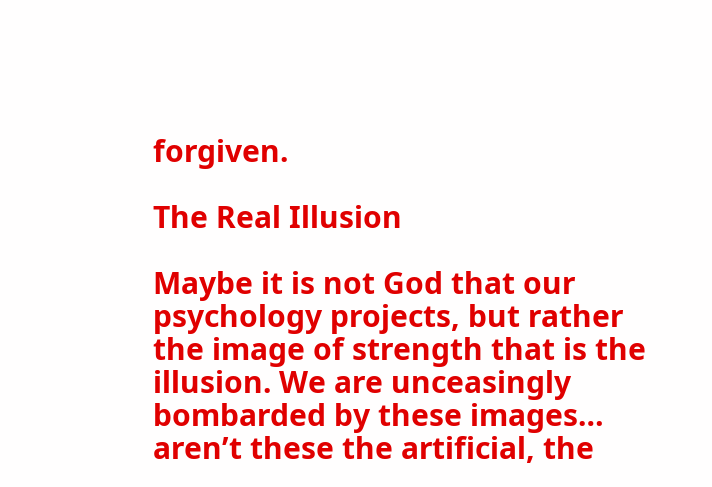forgiven.

The Real Illusion

Maybe it is not God that our psychology projects, but rather the image of strength that is the illusion. We are unceasingly bombarded by these images… aren’t these the artificial, the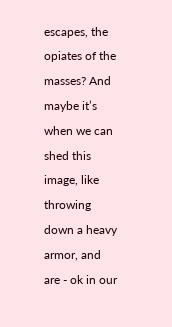escapes, the opiates of the masses? And maybe it’s when we can shed this image, like throwing down a heavy armor, and are - ok in our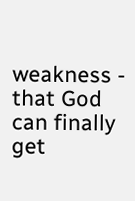weakness - that God can finally get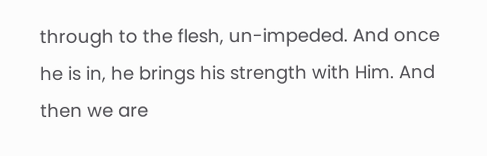through to the flesh, un-impeded. And once he is in, he brings his strength with Him. And then we are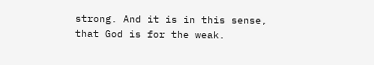strong. And it is in this sense, that God is for the weak.